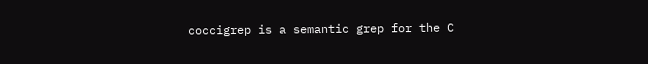coccigrep is a semantic grep for the C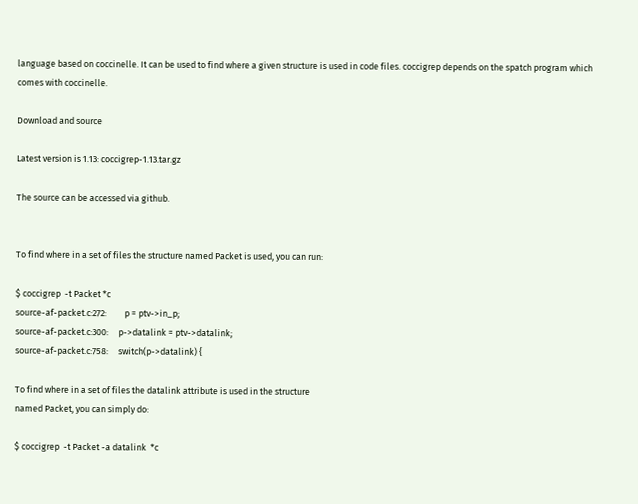language based on coccinelle. It can be used to find where a given structure is used in code files. coccigrep depends on the spatch program which comes with coccinelle.

Download and source

Latest version is 1.13: coccigrep-1.13.tar.gz

The source can be accessed via github.


To find where in a set of files the structure named Packet is used, you can run:

$ coccigrep  -t Packet *c
source-af-packet.c:272:         p = ptv->in_p;
source-af-packet.c:300:     p->datalink = ptv->datalink;
source-af-packet.c:758:     switch(p->datalink) {

To find where in a set of files the datalink attribute is used in the structure
named Packet, you can simply do:

$ coccigrep  -t Packet -a datalink  *c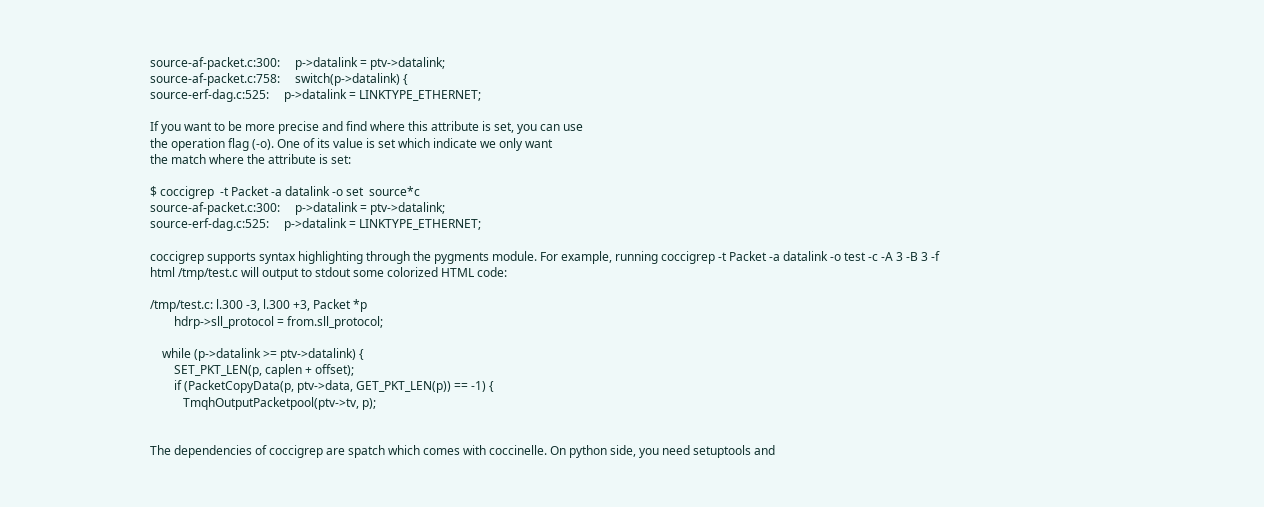source-af-packet.c:300:     p->datalink = ptv->datalink;
source-af-packet.c:758:     switch(p->datalink) {
source-erf-dag.c:525:     p->datalink = LINKTYPE_ETHERNET;

If you want to be more precise and find where this attribute is set, you can use
the operation flag (-o). One of its value is set which indicate we only want
the match where the attribute is set:

$ coccigrep  -t Packet -a datalink -o set  source*c
source-af-packet.c:300:     p->datalink = ptv->datalink;
source-erf-dag.c:525:     p->datalink = LINKTYPE_ETHERNET;

coccigrep supports syntax highlighting through the pygments module. For example, running coccigrep -t Packet -a datalink -o test -c -A 3 -B 3 -f html /tmp/test.c will output to stdout some colorized HTML code:

/tmp/test.c: l.300 -3, l.300 +3, Packet *p
        hdrp->sll_protocol = from.sll_protocol;

    while (p->datalink >= ptv->datalink) {
        SET_PKT_LEN(p, caplen + offset);
        if (PacketCopyData(p, ptv->data, GET_PKT_LEN(p)) == -1) {
           TmqhOutputPacketpool(ptv->tv, p);


The dependencies of coccigrep are spatch which comes with coccinelle. On python side, you need setuptools and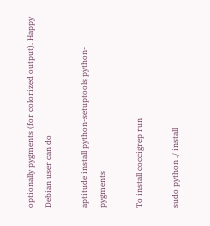optionally pygments (for colorized output). Happy Debian user can do

aptitude install python-setuptools python-pygments

To install coccigrep run

sudo python ./ install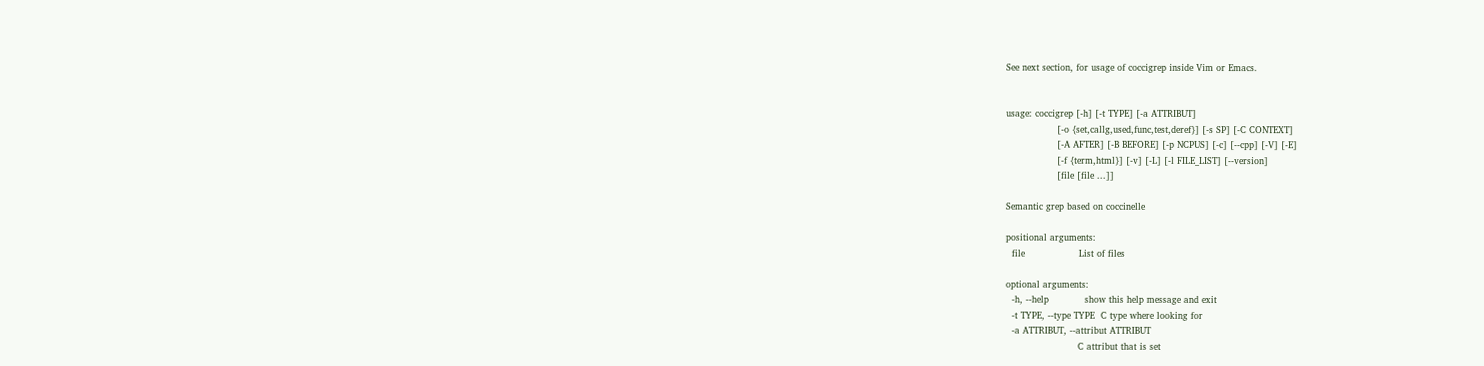See next section, for usage of coccigrep inside Vim or Emacs.


usage: coccigrep [-h] [-t TYPE] [-a ATTRIBUT]
                 [-o {set,callg,used,func,test,deref}] [-s SP] [-C CONTEXT]
                 [-A AFTER] [-B BEFORE] [-p NCPUS] [-c] [--cpp] [-V] [-E]
                 [-f {term,html}] [-v] [-L] [-l FILE_LIST] [--version]
                 [file [file ...]]

Semantic grep based on coccinelle

positional arguments:
  file                  List of files

optional arguments:
  -h, --help            show this help message and exit
  -t TYPE, --type TYPE  C type where looking for
  -a ATTRIBUT, --attribut ATTRIBUT
                        C attribut that is set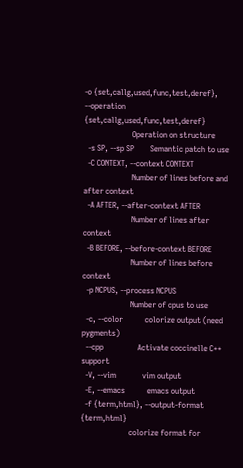-o {set,callg,used,func,test,deref}, --operation {set,callg,used,func,test,deref}
                        Operation on structure
  -s SP, --sp SP        Semantic patch to use
  -C CONTEXT, --context CONTEXT
                        Number of lines before and after context
  -A AFTER, --after-context AFTER
                        Number of lines after context
  -B BEFORE, --before-context BEFORE
                        Number of lines before context
  -p NCPUS, --process NCPUS
                        Number of cpus to use
  -c, --color           colorize output (need pygments)
  --cpp                 Activate coccinelle C++ support
  -V, --vim             vim output
  -E, --emacs           emacs output
  -f {term,html}, --output-format {term,html}
                        colorize format for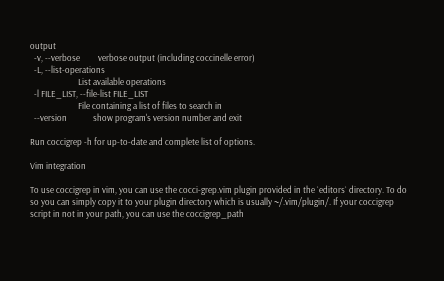output
  -v, --verbose         verbose output (including coccinelle error)
  -L, --list-operations
                        List available operations
  -l FILE_LIST, --file-list FILE_LIST
                        File containing a list of files to search in
  --version             show program's version number and exit

Run coccigrep -h for up-to-date and complete list of options.

Vim integration

To use coccigrep in vim, you can use the cocci-grep.vim plugin provided in the `editors` directory. To do so you can simply copy it to your plugin directory which is usually ~/.vim/plugin/. If your coccigrep script in not in your path, you can use the coccigrep_path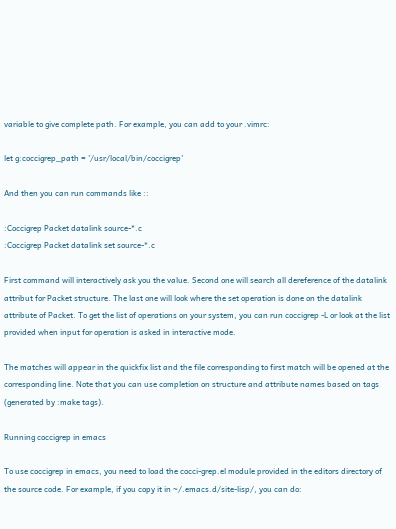variable to give complete path. For example, you can add to your .vimrc:

let g:coccigrep_path = '/usr/local/bin/coccigrep'

And then you can run commands like ::

:Coccigrep Packet datalink source-*.c
:Coccigrep Packet datalink set source-*.c

First command will interactively ask you the value. Second one will search all dereference of the datalink attribut for Packet structure. The last one will look where the set operation is done on the datalink attribute of Packet. To get the list of operations on your system, you can run coccigrep -L or look at the list provided when input for operation is asked in interactive mode.

The matches will appear in the quickfix list and the file corresponding to first match will be opened at the corresponding line. Note that you can use completion on structure and attribute names based on tags (generated by :make tags).

Running coccigrep in emacs

To use coccigrep in emacs, you need to load the cocci-grep.el module provided in the editors directory of the source code. For example, if you copy it in ~/.emacs.d/site-lisp/, you can do: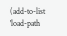(add-to-list 'load-path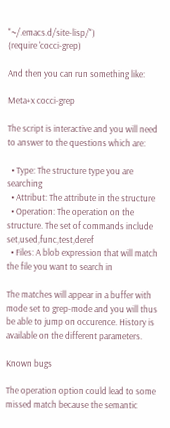"~/.emacs.d/site-lisp/")
(require 'cocci-grep)

And then you can run something like:

Meta+x cocci-grep

The script is interactive and you will need to answer to the questions which are:

  • Type: The structure type you are searching
  • Attribut: The attribute in the structure
  • Operation: The operation on the structure. The set of commands include set,used,func,test,deref
  • Files: A blob expression that will match the file you want to search in

The matches will appear in a buffer with mode set to grep-mode and you will thus be able to jump on occurence. History is available on the different parameters.

Known bugs

The operation option could lead to some missed match because the semantic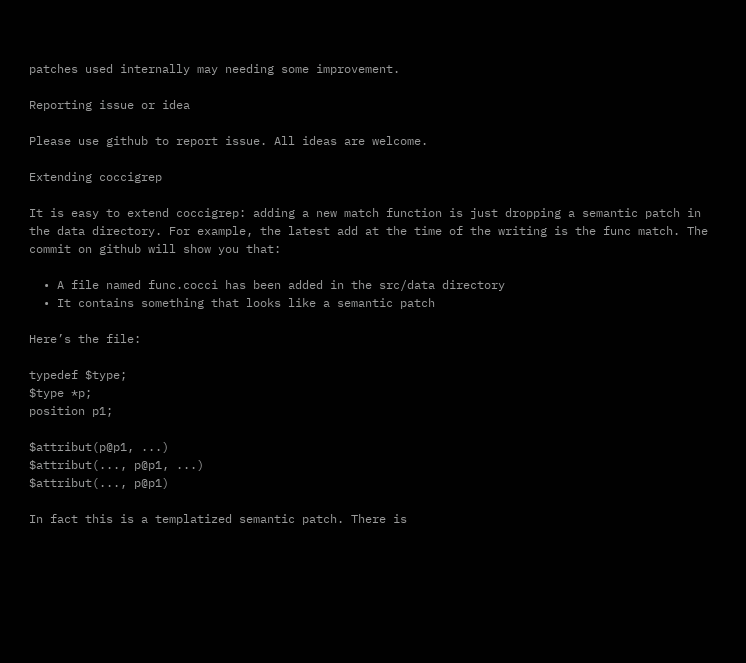patches used internally may needing some improvement.

Reporting issue or idea

Please use github to report issue. All ideas are welcome.

Extending coccigrep

It is easy to extend coccigrep: adding a new match function is just dropping a semantic patch in the data directory. For example, the latest add at the time of the writing is the func match. The commit on github will show you that:

  • A file named func.cocci has been added in the src/data directory
  • It contains something that looks like a semantic patch

Here’s the file:

typedef $type;
$type *p;
position p1;

$attribut(p@p1, ...)
$attribut(..., p@p1, ...)
$attribut(..., p@p1)

In fact this is a templatized semantic patch. There is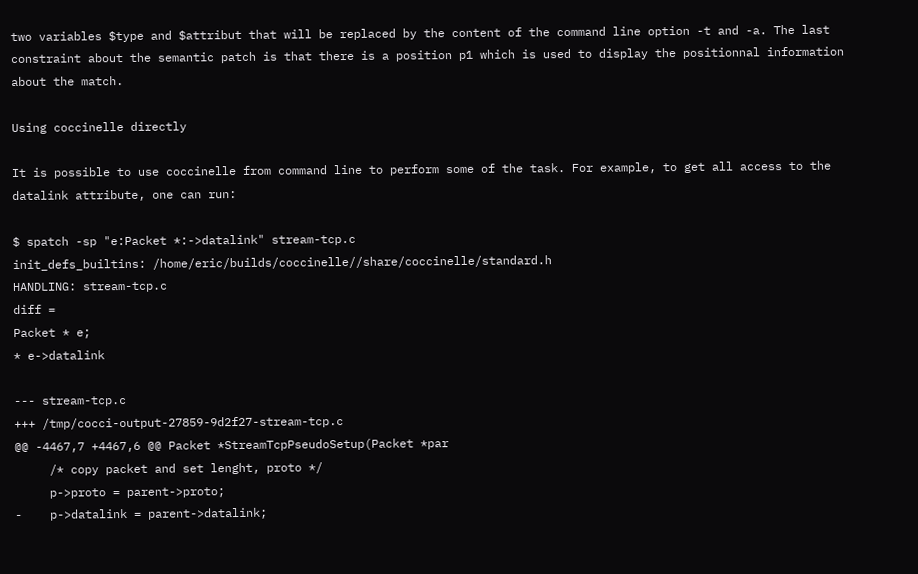two variables $type and $attribut that will be replaced by the content of the command line option -t and -a. The last constraint about the semantic patch is that there is a position p1 which is used to display the positionnal information about the match.

Using coccinelle directly

It is possible to use coccinelle from command line to perform some of the task. For example, to get all access to the datalink attribute, one can run:

$ spatch -sp "e:Packet *:->datalink" stream-tcp.c
init_defs_builtins: /home/eric/builds/coccinelle//share/coccinelle/standard.h
HANDLING: stream-tcp.c
diff =
Packet * e;
* e->datalink

--- stream-tcp.c
+++ /tmp/cocci-output-27859-9d2f27-stream-tcp.c
@@ -4467,7 +4467,6 @@ Packet *StreamTcpPseudoSetup(Packet *par
     /* copy packet and set lenght, proto */
     p->proto = parent->proto;
-    p->datalink = parent->datalink;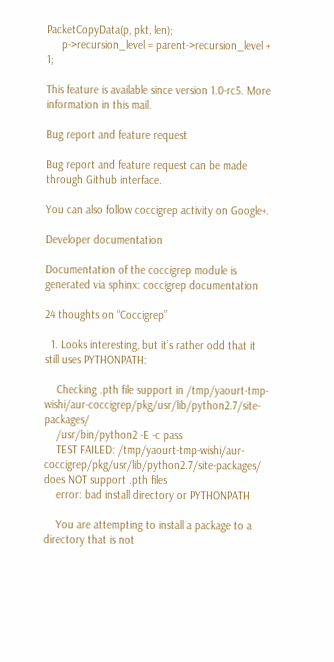PacketCopyData(p, pkt, len);
     p->recursion_level = parent->recursion_level + 1;

This feature is available since version 1.0-rc5. More information in this mail.

Bug report and feature request

Bug report and feature request can be made through Github interface.

You can also follow coccigrep activity on Google+.

Developer documentation

Documentation of the coccigrep module is generated via sphinx: coccigrep documentation

24 thoughts on “Coccigrep”

  1. Looks interesting, but it’s rather odd that it still uses PYTHONPATH:

    Checking .pth file support in /tmp/yaourt-tmp-wishi/aur-coccigrep/pkg/usr/lib/python2.7/site-packages/
    /usr/bin/python2 -E -c pass
    TEST FAILED: /tmp/yaourt-tmp-wishi/aur-coccigrep/pkg/usr/lib/python2.7/site-packages/ does NOT support .pth files
    error: bad install directory or PYTHONPATH

    You are attempting to install a package to a directory that is not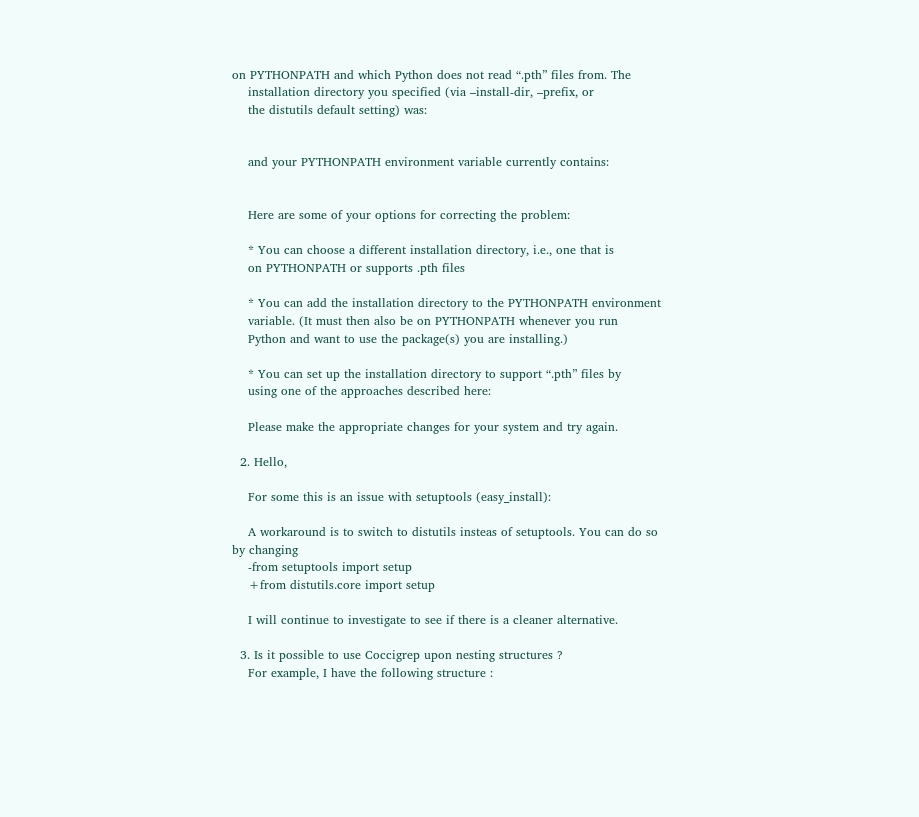on PYTHONPATH and which Python does not read “.pth” files from. The
    installation directory you specified (via –install-dir, –prefix, or
    the distutils default setting) was:


    and your PYTHONPATH environment variable currently contains:


    Here are some of your options for correcting the problem:

    * You can choose a different installation directory, i.e., one that is
    on PYTHONPATH or supports .pth files

    * You can add the installation directory to the PYTHONPATH environment
    variable. (It must then also be on PYTHONPATH whenever you run
    Python and want to use the package(s) you are installing.)

    * You can set up the installation directory to support “.pth” files by
    using one of the approaches described here:

    Please make the appropriate changes for your system and try again.

  2. Hello,

    For some this is an issue with setuptools (easy_install):

    A workaround is to switch to distutils insteas of setuptools. You can do so by changing
    -from setuptools import setup
    +from distutils.core import setup

    I will continue to investigate to see if there is a cleaner alternative.

  3. Is it possible to use Coccigrep upon nesting structures ?
    For example, I have the following structure :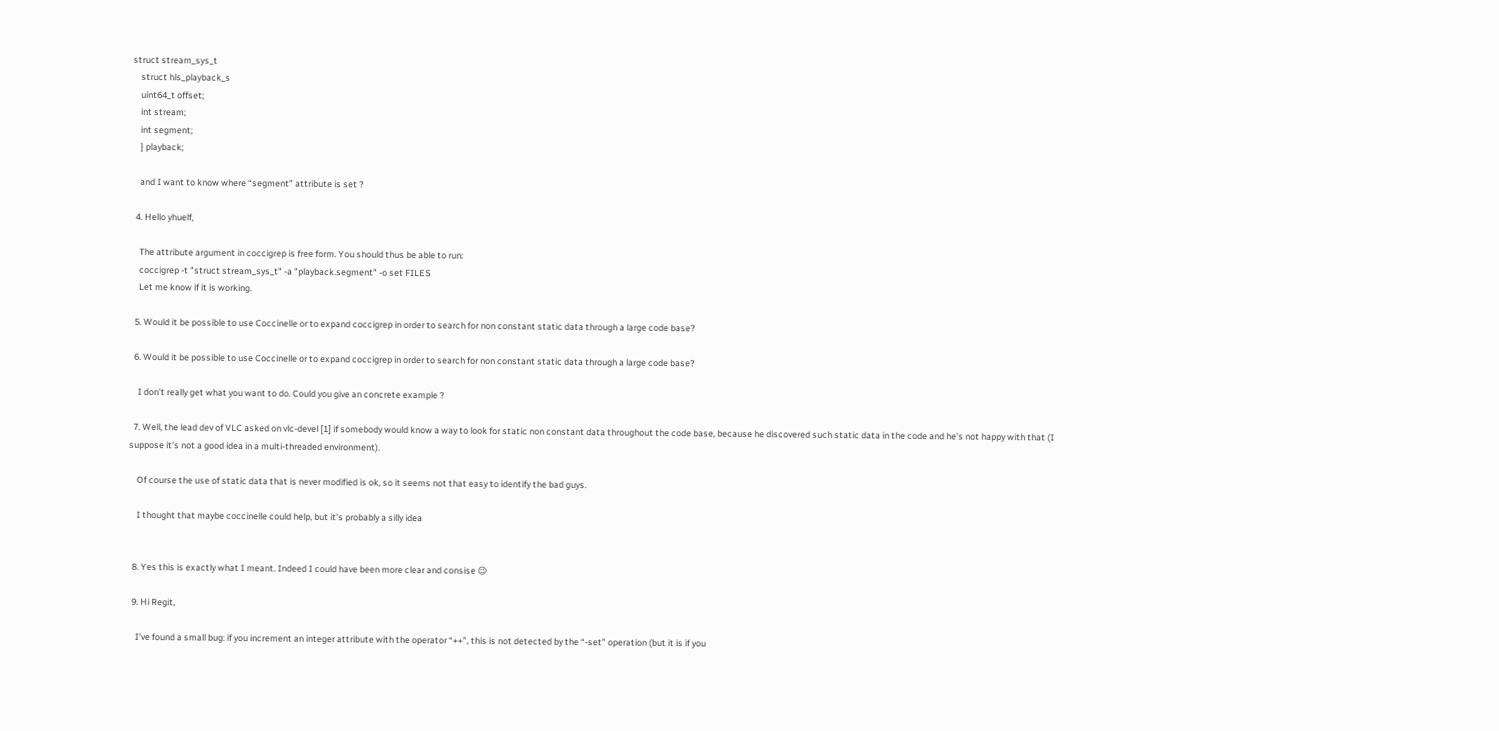struct stream_sys_t
    struct hls_playback_s
    uint64_t offset;
    int stream;
    int segment;
    } playback;

    and I want to know where “segment” attribute is set ?

  4. Hello yhuelf,

    The attribute argument in coccigrep is free form. You should thus be able to run:
    coccigrep -t "struct stream_sys_t" -a "playback.segment" -o set FILES
    Let me know if it is working.

  5. Would it be possible to use Coccinelle or to expand coccigrep in order to search for non constant static data through a large code base?

  6. Would it be possible to use Coccinelle or to expand coccigrep in order to search for non constant static data through a large code base?

    I don’t really get what you want to do. Could you give an concrete example ?

  7. Well, the lead dev of VLC asked on vlc-devel [1] if somebody would know a way to look for static non constant data throughout the code base, because he discovered such static data in the code and he’s not happy with that (I suppose it’s not a good idea in a multi-threaded environment).

    Of course the use of static data that is never modified is ok, so it seems not that easy to identify the bad guys.

    I thought that maybe coccinelle could help, but it’s probably a silly idea


  8. Yes this is exactly what I meant. Indeed I could have been more clear and consise 😉

  9. Hi Regit,

    I’ve found a small bug: if you increment an integer attribute with the operator “++”, this is not detected by the “-set” operation (but it is if you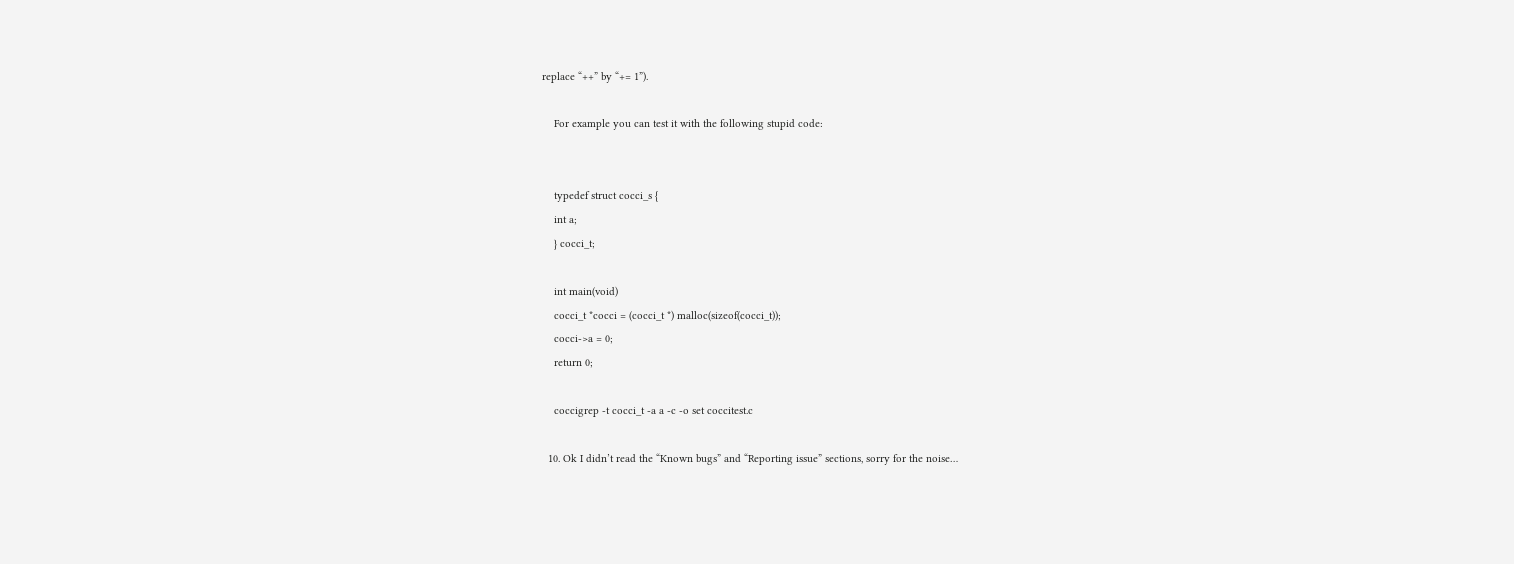replace “++” by “+= 1”).

    For example you can test it with the following stupid code:


    typedef struct cocci_s {
    int a;
    } cocci_t;

    int main(void)
    cocci_t *cocci = (cocci_t *) malloc(sizeof(cocci_t));
    cocci->a = 0;
    return 0;

    coccigrep -t cocci_t -a a -c -o set coccitest.c

  10. Ok I didn’t read the “Known bugs” and “Reporting issue” sections, sorry for the noise…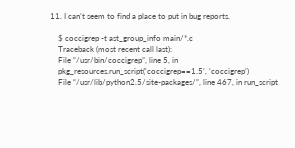11. I can’t seem to find a place to put in bug reports.

    $ coccigrep -t ast_group_info main/*.c
    Traceback (most recent call last):
    File “/usr/bin/coccigrep”, line 5, in
    pkg_resources.run_script(‘coccigrep==1.5’, ‘coccigrep’)
    File “/usr/lib/python2.5/site-packages/”, line 467, in run_script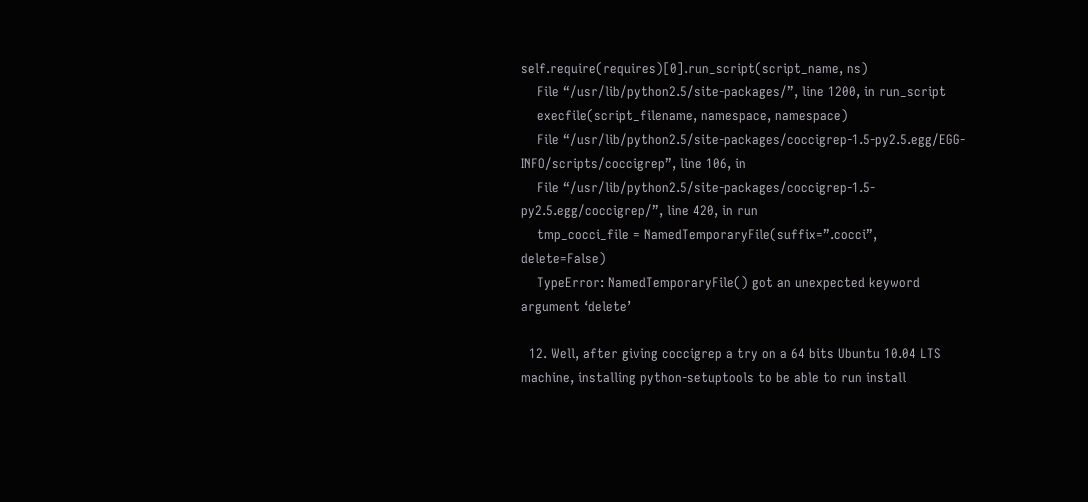self.require(requires)[0].run_script(script_name, ns)
    File “/usr/lib/python2.5/site-packages/”, line 1200, in run_script
    execfile(script_filename, namespace, namespace)
    File “/usr/lib/python2.5/site-packages/coccigrep-1.5-py2.5.egg/EGG-INFO/scripts/coccigrep”, line 106, in
    File “/usr/lib/python2.5/site-packages/coccigrep-1.5-py2.5.egg/coccigrep/”, line 420, in run
    tmp_cocci_file = NamedTemporaryFile(suffix=”.cocci”, delete=False)
    TypeError: NamedTemporaryFile() got an unexpected keyword argument ‘delete’

  12. Well, after giving coccigrep a try on a 64 bits Ubuntu 10.04 LTS machine, installing python-setuptools to be able to run install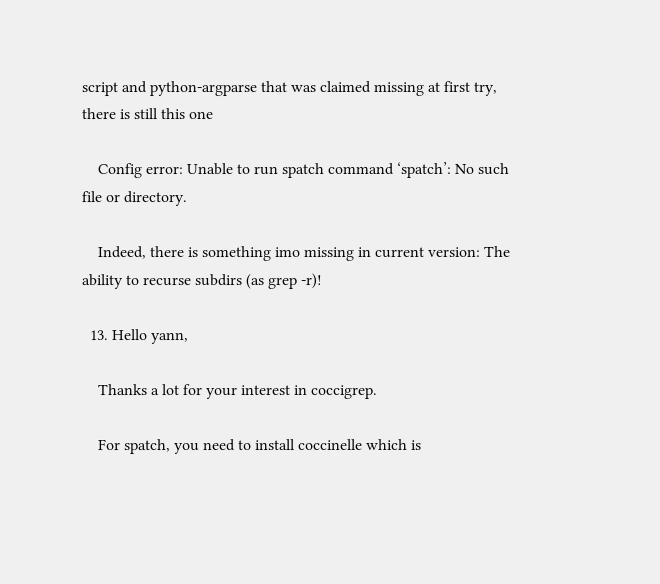script and python-argparse that was claimed missing at first try, there is still this one

    Config error: Unable to run spatch command ‘spatch’: No such file or directory.

    Indeed, there is something imo missing in current version: The ability to recurse subdirs (as grep -r)!

  13. Hello yann,

    Thanks a lot for your interest in coccigrep.

    For spatch, you need to install coccinelle which is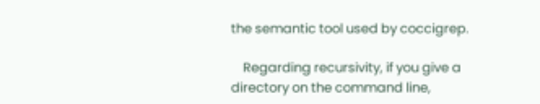the semantic tool used by coccigrep.

    Regarding recursivity, if you give a directory on the command line,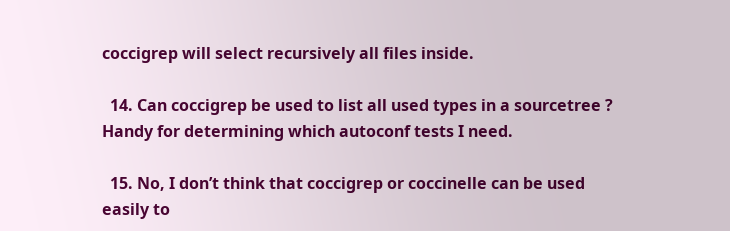coccigrep will select recursively all files inside.

  14. Can coccigrep be used to list all used types in a sourcetree ? Handy for determining which autoconf tests I need.

  15. No, I don’t think that coccigrep or coccinelle can be used easily to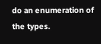do an enumeration of the types.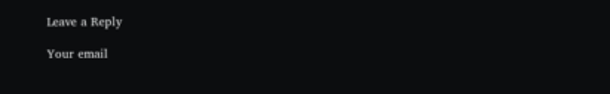Leave a Reply

Your email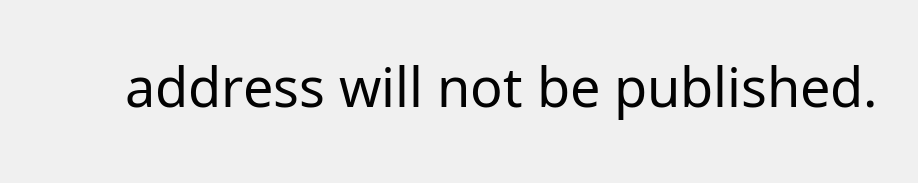address will not be published.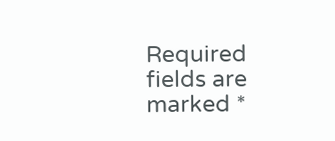Required fields are marked *